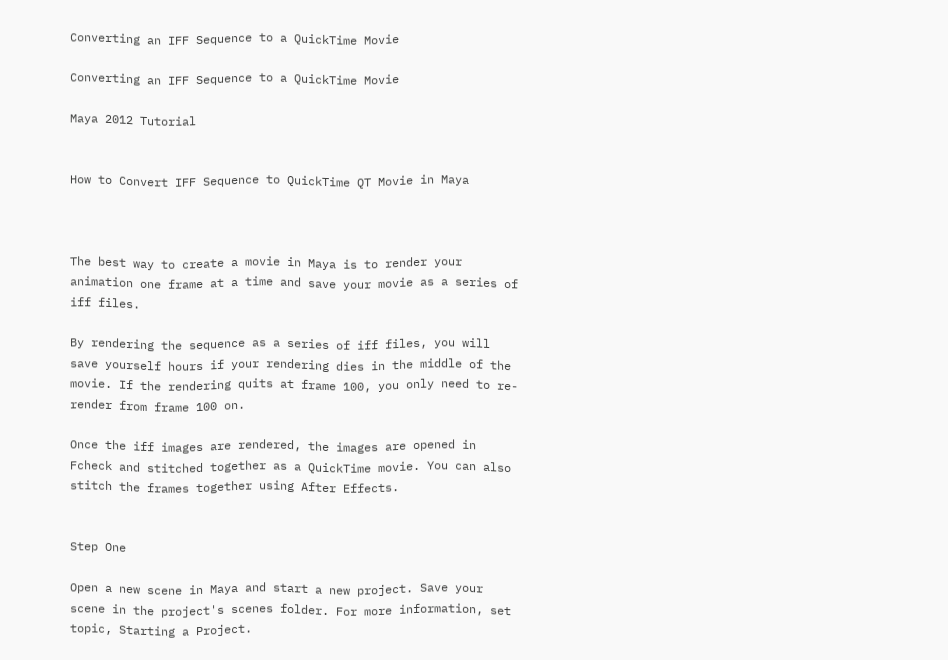Converting an IFF Sequence to a QuickTime Movie

Converting an IFF Sequence to a QuickTime Movie

Maya 2012 Tutorial


How to Convert IFF Sequence to QuickTime QT Movie in Maya



The best way to create a movie in Maya is to render your animation one frame at a time and save your movie as a series of iff files.

By rendering the sequence as a series of iff files, you will save yourself hours if your rendering dies in the middle of the movie. If the rendering quits at frame 100, you only need to re-render from frame 100 on.

Once the iff images are rendered, the images are opened in Fcheck and stitched together as a QuickTime movie. You can also stitch the frames together using After Effects.


Step One

Open a new scene in Maya and start a new project. Save your scene in the project's scenes folder. For more information, set topic, Starting a Project.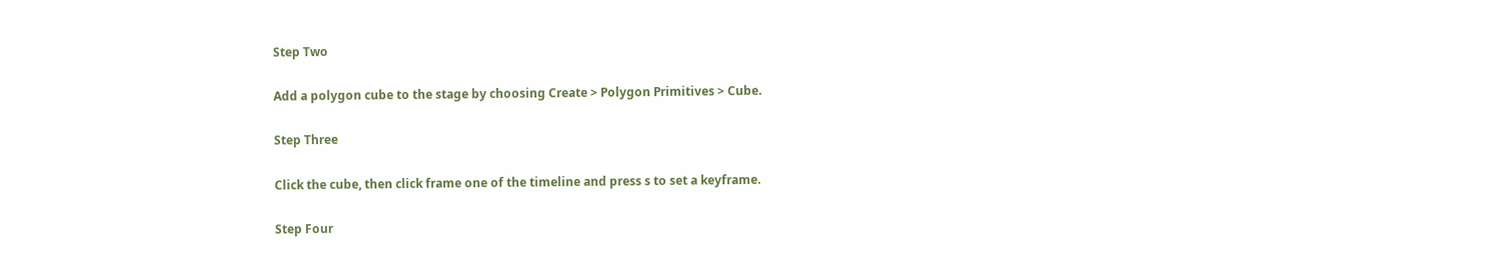Step Two

Add a polygon cube to the stage by choosing Create > Polygon Primitives > Cube.

Step Three

Click the cube, then click frame one of the timeline and press s to set a keyframe.

Step Four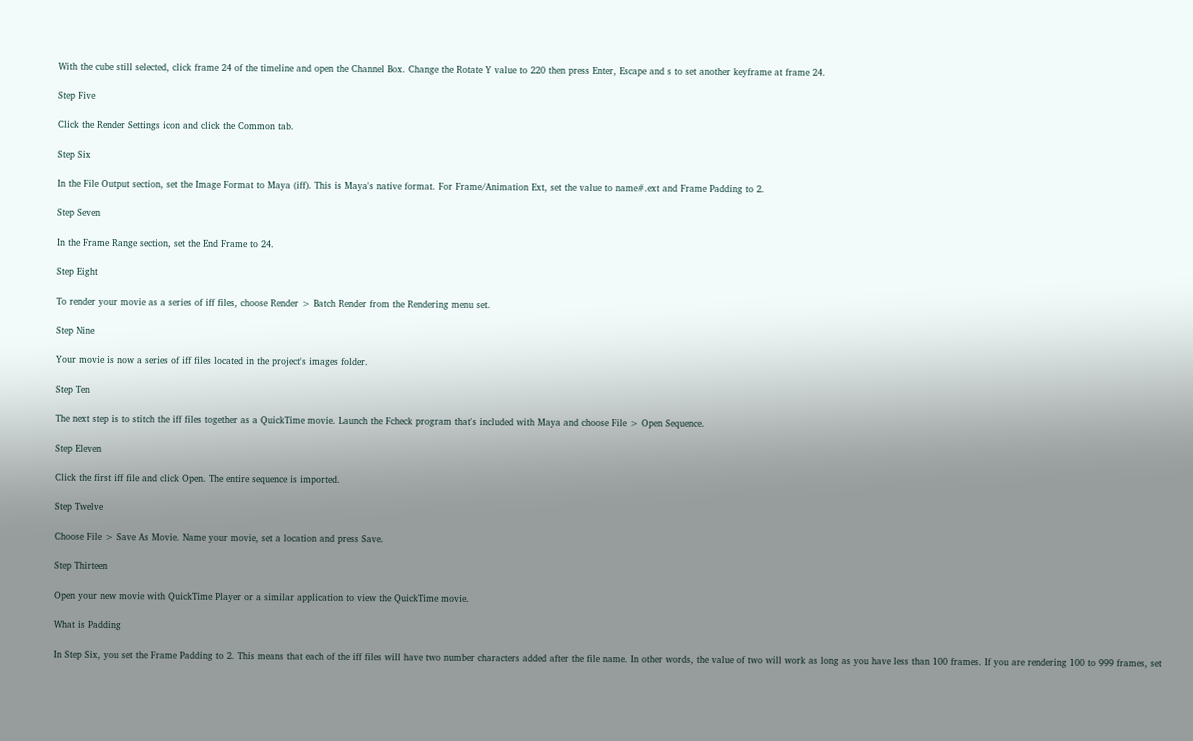With the cube still selected, click frame 24 of the timeline and open the Channel Box. Change the Rotate Y value to 220 then press Enter, Escape and s to set another keyframe at frame 24.

Step Five

Click the Render Settings icon and click the Common tab.

Step Six

In the File Output section, set the Image Format to Maya (iff). This is Maya's native format. For Frame/Animation Ext, set the value to name#.ext and Frame Padding to 2.

Step Seven

In the Frame Range section, set the End Frame to 24.

Step Eight

To render your movie as a series of iff files, choose Render > Batch Render from the Rendering menu set.

Step Nine

Your movie is now a series of iff files located in the project's images folder.

Step Ten

The next step is to stitch the iff files together as a QuickTime movie. Launch the Fcheck program that's included with Maya and choose File > Open Sequence.

Step Eleven

Click the first iff file and click Open. The entire sequence is imported.

Step Twelve

Choose File > Save As Movie. Name your movie, set a location and press Save.

Step Thirteen

Open your new movie with QuickTime Player or a similar application to view the QuickTime movie.

What is Padding

In Step Six, you set the Frame Padding to 2. This means that each of the iff files will have two number characters added after the file name. In other words, the value of two will work as long as you have less than 100 frames. If you are rendering 100 to 999 frames, set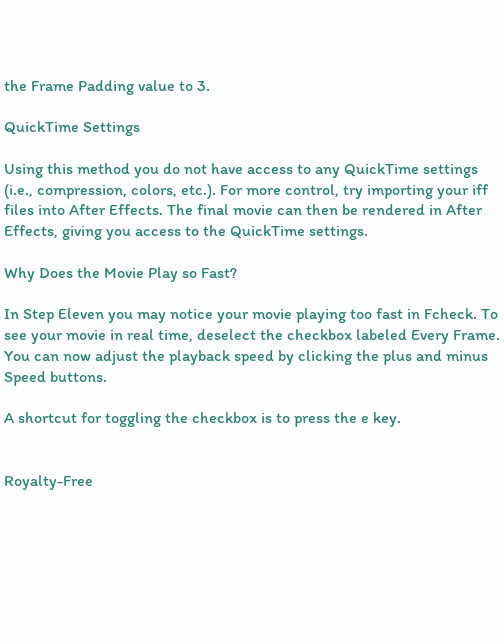the Frame Padding value to 3.

QuickTime Settings

Using this method you do not have access to any QuickTime settings (i.e., compression, colors, etc.). For more control, try importing your iff files into After Effects. The final movie can then be rendered in After Effects, giving you access to the QuickTime settings.

Why Does the Movie Play so Fast?

In Step Eleven you may notice your movie playing too fast in Fcheck. To see your movie in real time, deselect the checkbox labeled Every Frame. You can now adjust the playback speed by clicking the plus and minus Speed buttons.

A shortcut for toggling the checkbox is to press the e key.


Royalty-Free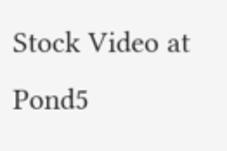Stock Video at Pond5